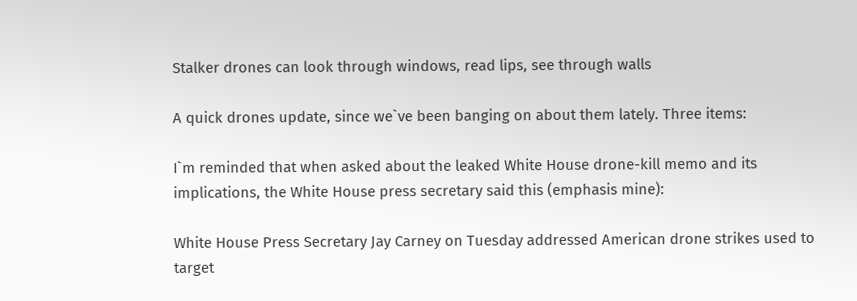Stalker drones can look through windows, read lips, see through walls

A quick drones update, since we`ve been banging on about them lately. Three items:

I`m reminded that when asked about the leaked White House drone-kill memo and its implications, the White House press secretary said this (emphasis mine):

White House Press Secretary Jay Carney on Tuesday addressed American drone strikes used to target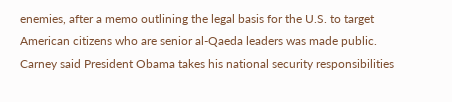enemies, after a memo outlining the legal basis for the U.S. to target American citizens who are senior al-Qaeda leaders was made public. Carney said President Obama takes his national security responsibilities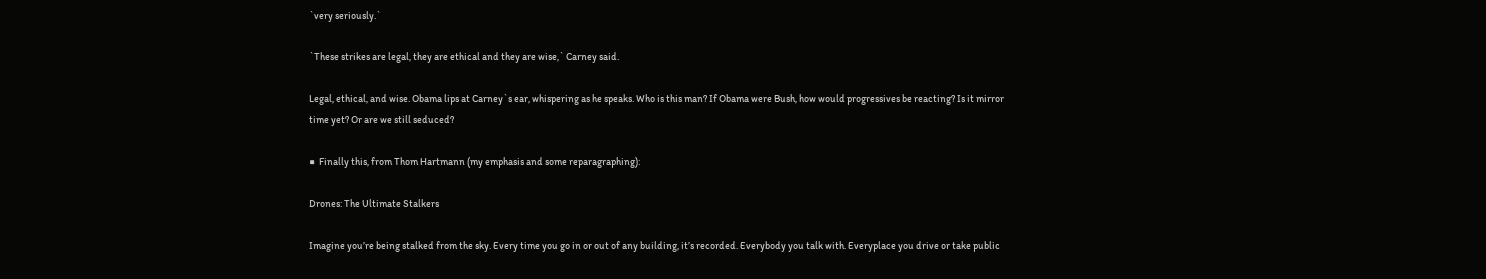`very seriously.`

`These strikes are legal, they are ethical and they are wise,` Carney said.

Legal, ethical, and wise. Obama lips at Carney`s ear, whispering as he speaks. Who is this man? If Obama were Bush, how would progressives be reacting? Is it mirror time yet? Or are we still seduced?

■  Finally this, from Thom Hartmann (my emphasis and some reparagraphing):

Drones: The Ultimate Stalkers

Imagine you’re being stalked from the sky. Every time you go in or out of any building, it’s recorded. Everybody you talk with. Everyplace you drive or take public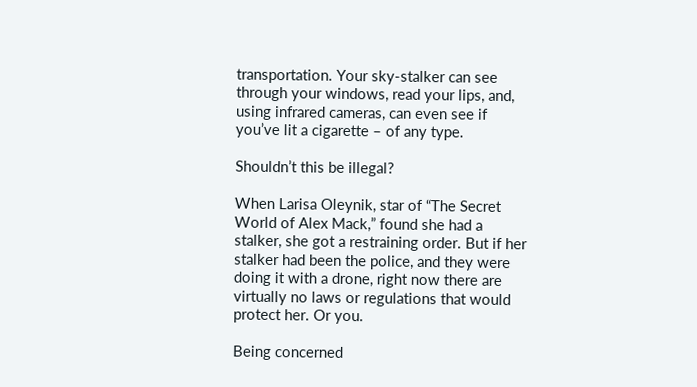transportation. Your sky-stalker can see through your windows, read your lips, and, using infrared cameras, can even see if you’ve lit a cigarette – of any type.

Shouldn’t this be illegal?

When Larisa Oleynik, star of “The Secret World of Alex Mack,” found she had a stalker, she got a restraining order. But if her stalker had been the police, and they were doing it with a drone, right now there are virtually no laws or regulations that would protect her. Or you.

Being concerned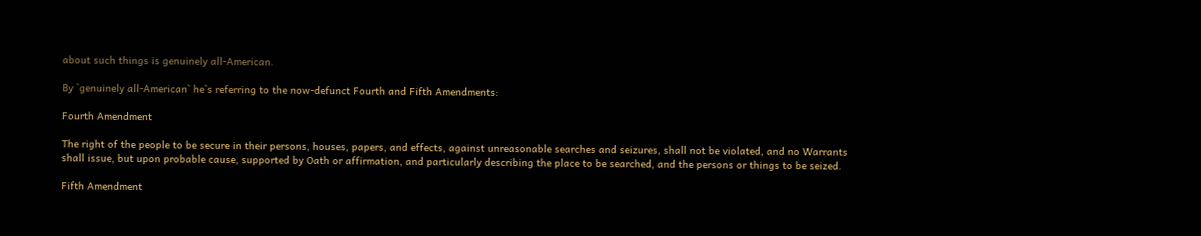about such things is genuinely all-American.

By `genuinely all-American` he`s referring to the now-defunct Fourth and Fifth Amendments:

Fourth Amendment

The right of the people to be secure in their persons, houses, papers, and effects, against unreasonable searches and seizures, shall not be violated, and no Warrants shall issue, but upon probable cause, supported by Oath or affirmation, and particularly describing the place to be searched, and the persons or things to be seized.

Fifth Amendment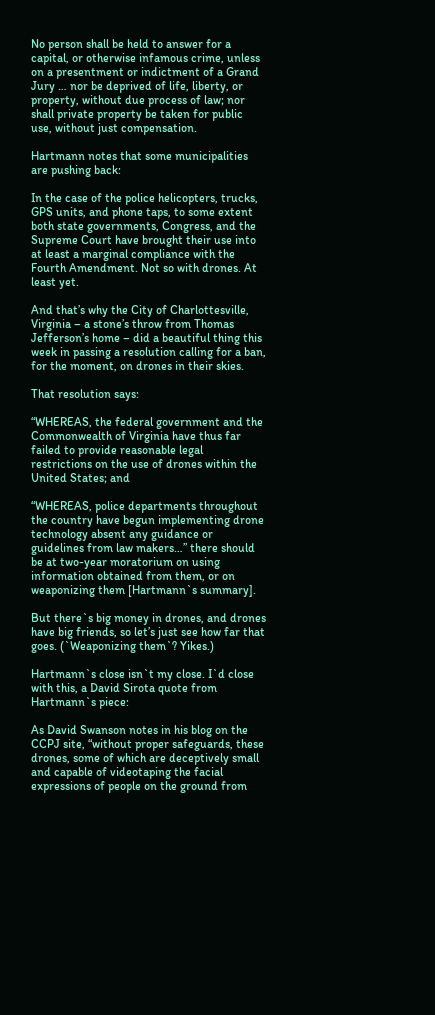No person shall be held to answer for a capital, or otherwise infamous crime, unless on a presentment or indictment of a Grand Jury … nor be deprived of life, liberty, or property, without due process of law; nor shall private property be taken for public use, without just compensation.

Hartmann notes that some municipalities are pushing back:

In the case of the police helicopters, trucks, GPS units, and phone taps, to some extent both state governments, Congress, and the Supreme Court have brought their use into at least a marginal compliance with the Fourth Amendment. Not so with drones. At least yet.

And that’s why the City of Charlottesville, Virginia – a stone’s throw from Thomas Jefferson’s home – did a beautiful thing this week in passing a resolution calling for a ban, for the moment, on drones in their skies.

That resolution says:

“WHEREAS, the federal government and the Commonwealth of Virginia have thus far failed to provide reasonable legal restrictions on the use of drones within the United States; and

“WHEREAS, police departments throughout the country have begun implementing drone technology absent any guidance or guidelines from law makers…” there should be at two-year moratorium on using information obtained from them, or on weaponizing them [Hartmann`s summary].

But there`s big money in drones, and drones have big friends, so let’s just see how far that goes. (`Weaponizing them`? Yikes.)

Hartmann`s close isn`t my close. I`d close with this, a David Sirota quote from Hartmann`s piece:

As David Swanson notes in his blog on the CCPJ site, “without proper safeguards, these drones, some of which are deceptively small and capable of videotaping the facial expressions of people on the ground from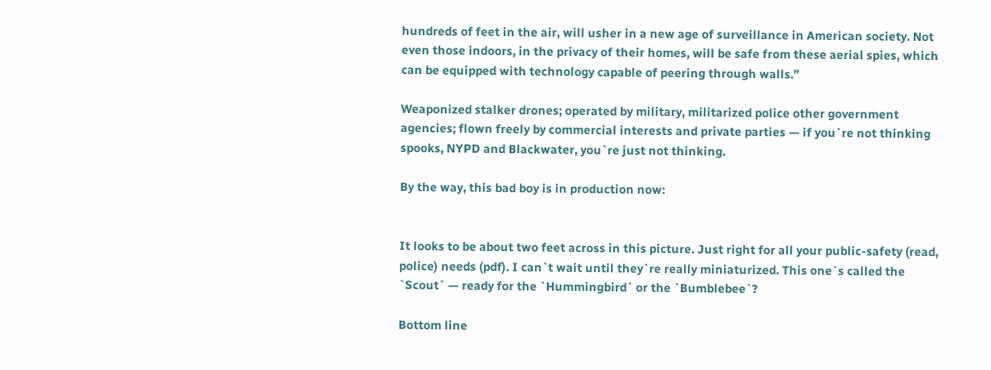hundreds of feet in the air, will usher in a new age of surveillance in American society. Not even those indoors, in the privacy of their homes, will be safe from these aerial spies, which can be equipped with technology capable of peering through walls.”

Weaponized stalker drones; operated by military, militarized police other government agencies; flown freely by commercial interests and private parties — if you`re not thinking spooks, NYPD and Blackwater, you`re just not thinking.

By the way, this bad boy is in production now:


It looks to be about two feet across in this picture. Just right for all your public-safety (read, police) needs (pdf). I can`t wait until they`re really miniaturized. This one`s called the `Scout` — ready for the `Hummingbird` or the `Bumblebee`?

Bottom line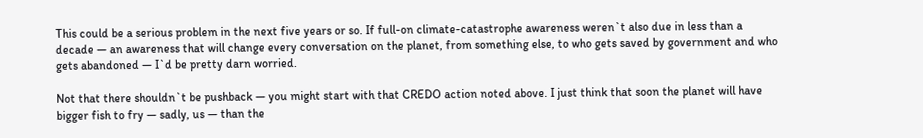This could be a serious problem in the next five years or so. If full-on climate-catastrophe awareness weren`t also due in less than a decade — an awareness that will change every conversation on the planet, from something else, to who gets saved by government and who gets abandoned — I`d be pretty darn worried.

Not that there shouldn`t be pushback — you might start with that CREDO action noted above. I just think that soon the planet will have bigger fish to fry — sadly, us — than the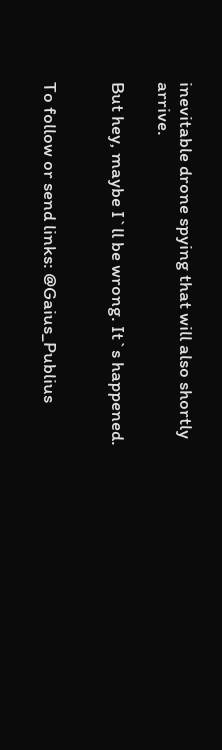inevitable drone spying that will also shortly arrive.

But hey, maybe I`ll be wrong. It`s happened.


To follow or send links: @Gaius_Publius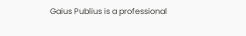Gaius Publius is a professional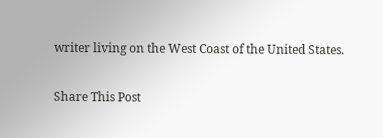writer living on the West Coast of the United States.

Share This Post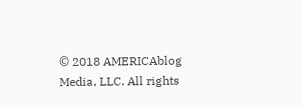© 2018 AMERICAblog Media, LLC. All rights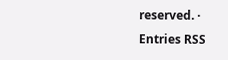reserved. · Entries RSS